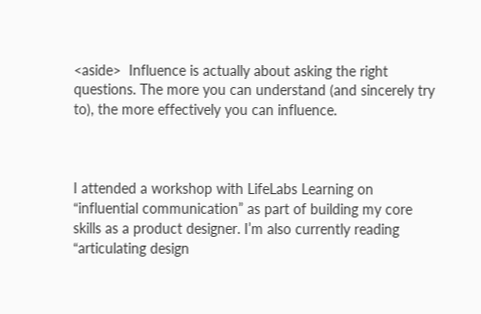<aside>  Influence is actually about asking the right questions. The more you can understand (and sincerely try to), the more effectively you can influence.



I attended a workshop with LifeLabs Learning on “influential communication” as part of building my core skills as a product designer. I’m also currently reading “articulating design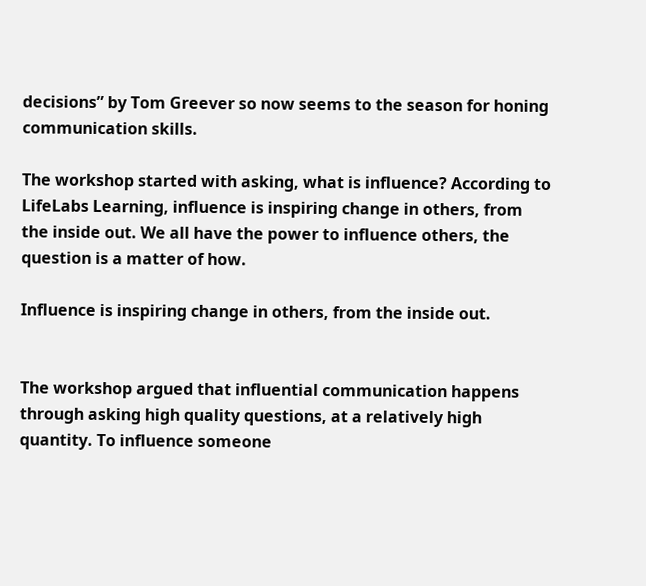decisions” by Tom Greever so now seems to the season for honing communication skills.

The workshop started with asking, what is influence? According to LifeLabs Learning, influence is inspiring change in others, from the inside out. We all have the power to influence others, the question is a matter of how.

Influence is inspiring change in others, from the inside out.


The workshop argued that influential communication happens through asking high quality questions, at a relatively high quantity. To influence someone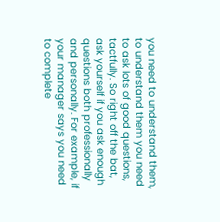you need to understand them, to understand them you need to ask lots of good questions, tactfully. So right off the bat, ask yourself if you ask enough questions both professionally and personally. For example, if your manager says you need to complete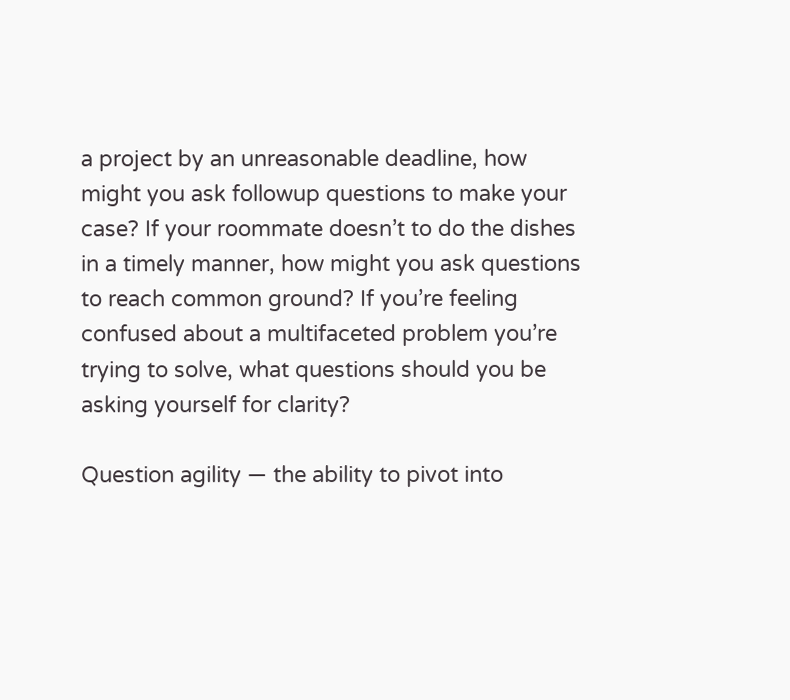a project by an unreasonable deadline, how might you ask followup questions to make your case? If your roommate doesn’t to do the dishes in a timely manner, how might you ask questions to reach common ground? If you’re feeling confused about a multifaceted problem you’re trying to solve, what questions should you be asking yourself for clarity?

Question agility — the ability to pivot into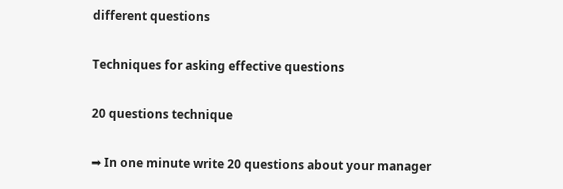different questions

Techniques for asking effective questions

20 questions technique

➡ In one minute write 20 questions about your manager